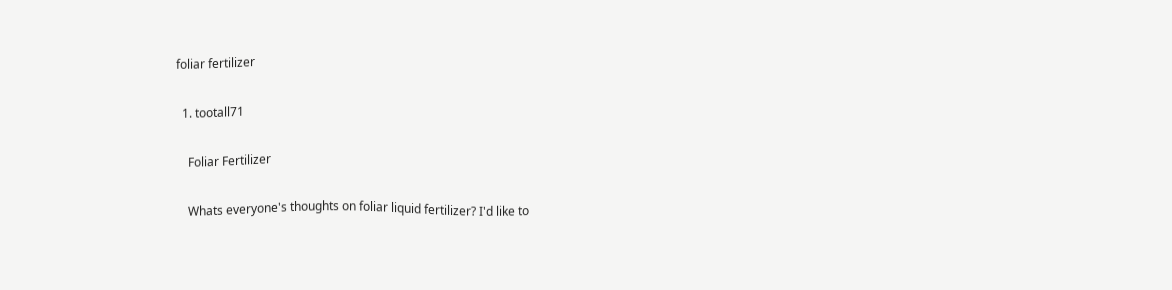foliar fertilizer

  1. tootall71

    Foliar Fertilizer

    Whats everyone's thoughts on foliar liquid fertilizer? I'd like to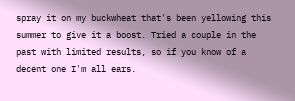spray it on my buckwheat that's been yellowing this summer to give it a boost. Tried a couple in the past with limited results, so if you know of a decent one I'm all ears.